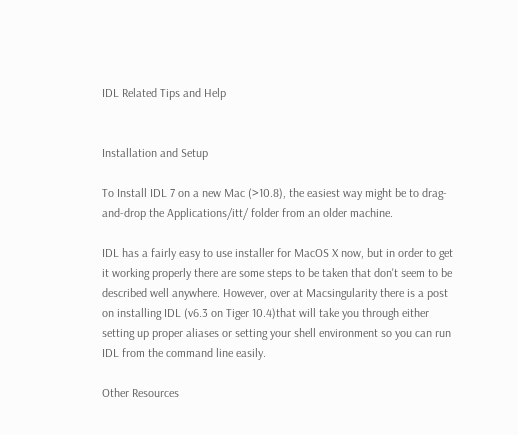IDL Related Tips and Help


Installation and Setup

To Install IDL 7 on a new Mac (>10.8), the easiest way might be to drag-and-drop the Applications/itt/ folder from an older machine.

IDL has a fairly easy to use installer for MacOS X now, but in order to get it working properly there are some steps to be taken that don't seem to be described well anywhere. However, over at Macsingularity there is a post on installing IDL (v6.3 on Tiger 10.4)that will take you through either setting up proper aliases or setting your shell environment so you can run IDL from the command line easily.

Other Resources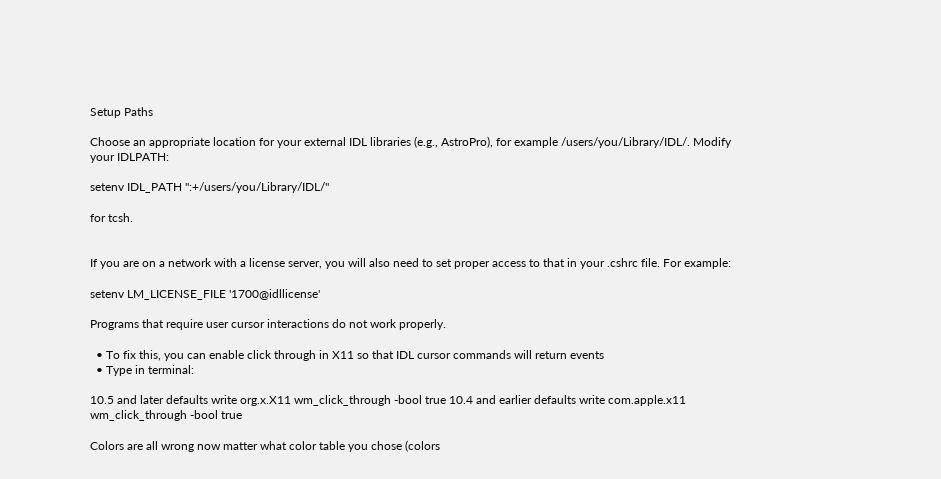Setup Paths

Choose an appropriate location for your external IDL libraries (e.g., AstroPro), for example /users/you/Library/IDL/. Modify your IDLPATH:

setenv IDL_PATH ":+/users/you/Library/IDL/"

for tcsh.


If you are on a network with a license server, you will also need to set proper access to that in your .cshrc file. For example:

setenv LM_LICENSE_FILE '1700@idllicense'

Programs that require user cursor interactions do not work properly.

  • To fix this, you can enable click through in X11 so that IDL cursor commands will return events
  • Type in terminal:

10.5 and later defaults write org.x.X11 wm_click_through -bool true 10.4 and earlier defaults write com.apple.x11 wm_click_through -bool true

Colors are all wrong now matter what color table you chose (colors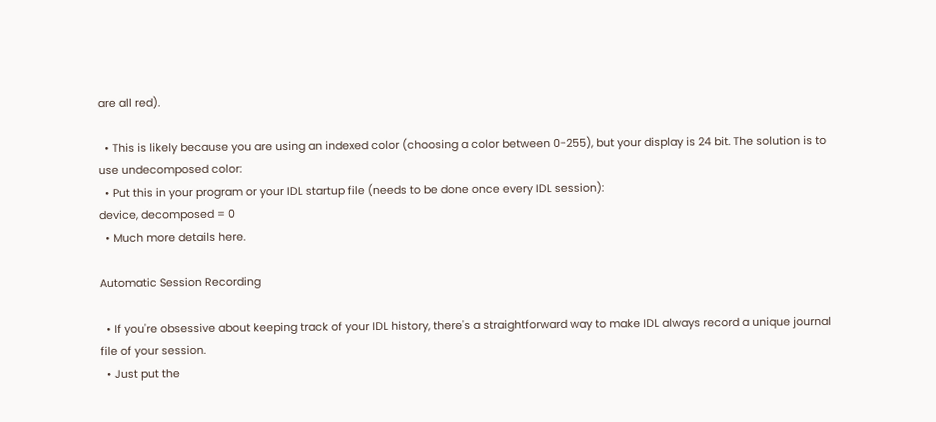are all red).

  • This is likely because you are using an indexed color (choosing a color between 0-255), but your display is 24 bit. The solution is to use undecomposed color:
  • Put this in your program or your IDL startup file (needs to be done once every IDL session):
device, decomposed = 0
  • Much more details here.

Automatic Session Recording

  • If you're obsessive about keeping track of your IDL history, there's a straightforward way to make IDL always record a unique journal file of your session.
  • Just put the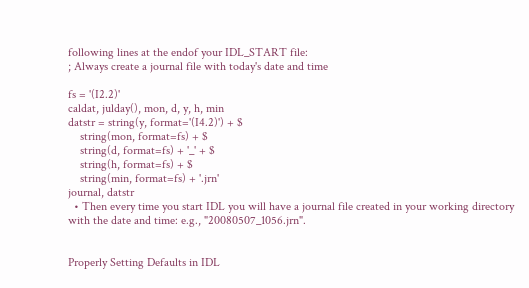following lines at the endof your IDL_START file:
; Always create a journal file with today's date and time

fs = '(I2.2)'
caldat, julday(), mon, d, y, h, min
datstr = string(y, format='(I4.2)') + $
    string(mon, format=fs) + $
    string(d, format=fs) + '_' + $
    string(h, format=fs) + $
    string(min, format=fs) + '.jrn'
journal, datstr
  • Then every time you start IDL you will have a journal file created in your working directory with the date and time: e.g., "20080507_1056.jrn".


Properly Setting Defaults in IDL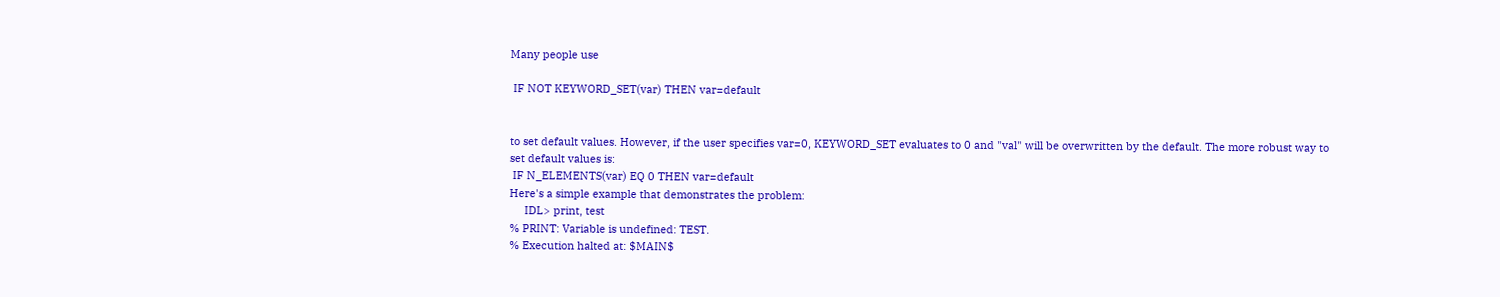Many people use

 IF NOT KEYWORD_SET(var) THEN var=default


to set default values. However, if the user specifies var=0, KEYWORD_SET evaluates to 0 and "val" will be overwritten by the default. The more robust way to set default values is:
 IF N_ELEMENTS(var) EQ 0 THEN var=default
Here's a simple example that demonstrates the problem:
     IDL> print, test
% PRINT: Variable is undefined: TEST.
% Execution halted at: $MAIN$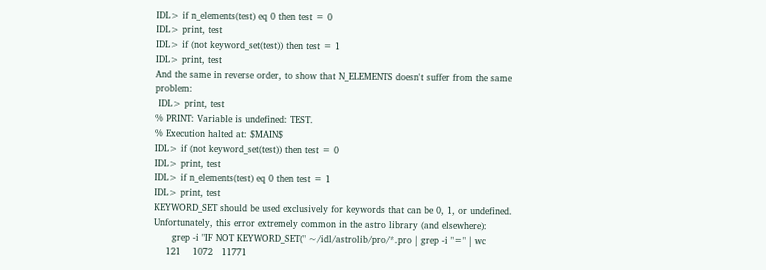IDL> if n_elements(test) eq 0 then test = 0
IDL> print, test
IDL> if (not keyword_set(test)) then test = 1
IDL> print, test
And the same in reverse order, to show that N_ELEMENTS doesn't suffer from the same problem:
 IDL> print, test
% PRINT: Variable is undefined: TEST.
% Execution halted at: $MAIN$
IDL> if (not keyword_set(test)) then test = 0
IDL> print, test
IDL> if n_elements(test) eq 0 then test = 1
IDL> print, test
KEYWORD_SET should be used exclusively for keywords that can be 0, 1, or undefined. Unfortunately, this error extremely common in the astro library (and elsewhere):
      grep -i "IF NOT KEYWORD_SET(" ~/idl/astrolib/pro/*.pro | grep -i "=" | wc
    121    1072   11771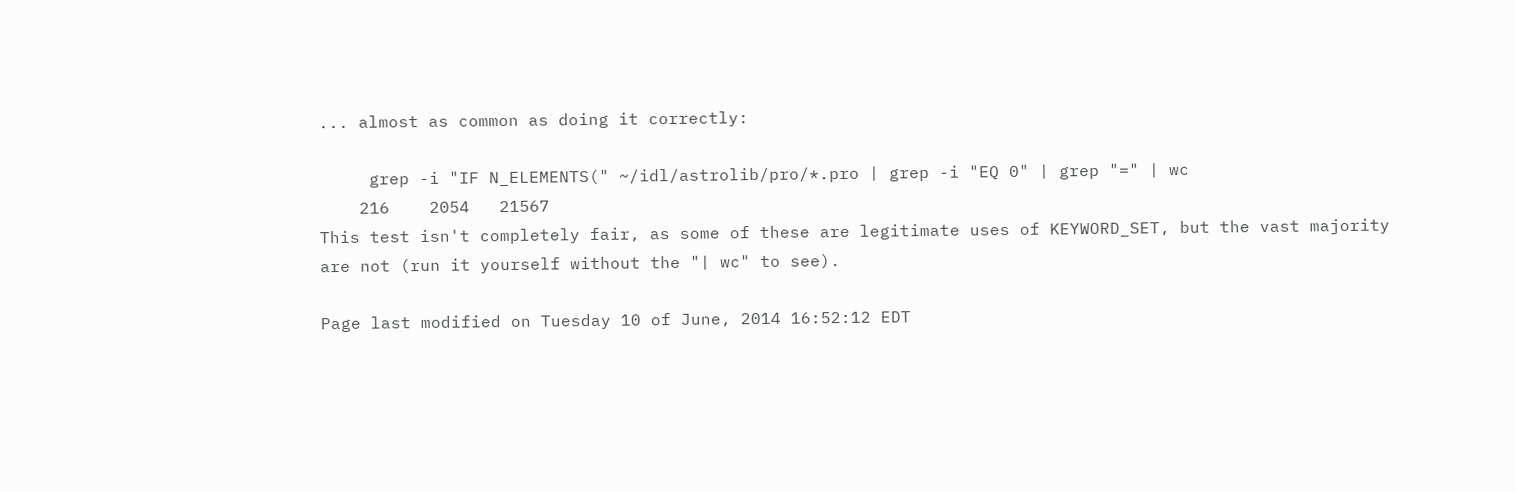... almost as common as doing it correctly:

     grep -i "IF N_ELEMENTS(" ~/idl/astrolib/pro/*.pro | grep -i "EQ 0" | grep "=" | wc
    216    2054   21567
This test isn't completely fair, as some of these are legitimate uses of KEYWORD_SET, but the vast majority are not (run it yourself without the "| wc" to see).

Page last modified on Tuesday 10 of June, 2014 16:52:12 EDT